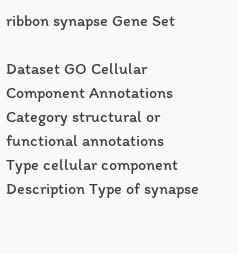ribbon synapse Gene Set

Dataset GO Cellular Component Annotations
Category structural or functional annotations
Type cellular component
Description Type of synapse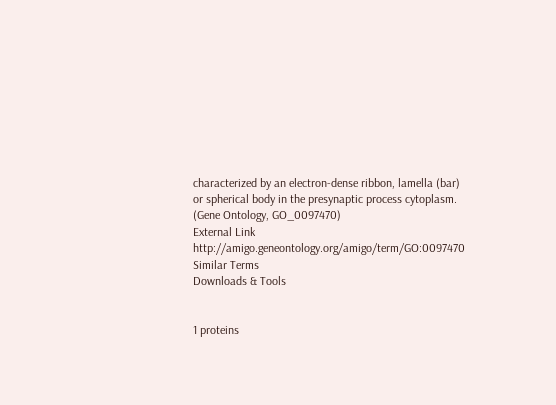characterized by an electron-dense ribbon, lamella (bar) or spherical body in the presynaptic process cytoplasm. (Gene Ontology, GO_0097470)
External Link http://amigo.geneontology.org/amigo/term/GO:0097470
Similar Terms
Downloads & Tools


1 proteins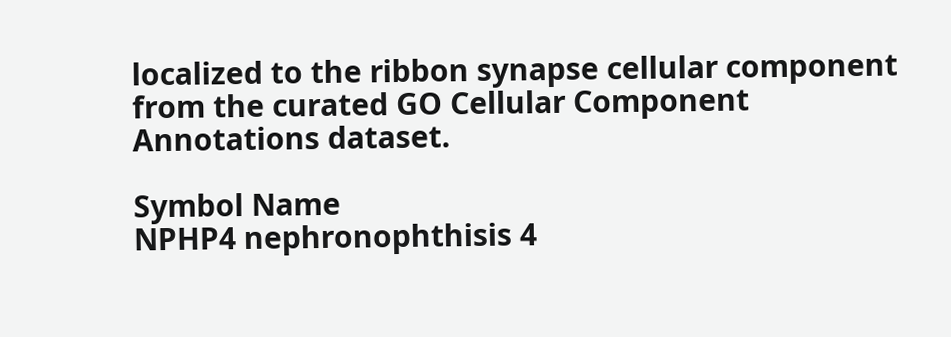localized to the ribbon synapse cellular component from the curated GO Cellular Component Annotations dataset.

Symbol Name
NPHP4 nephronophthisis 4